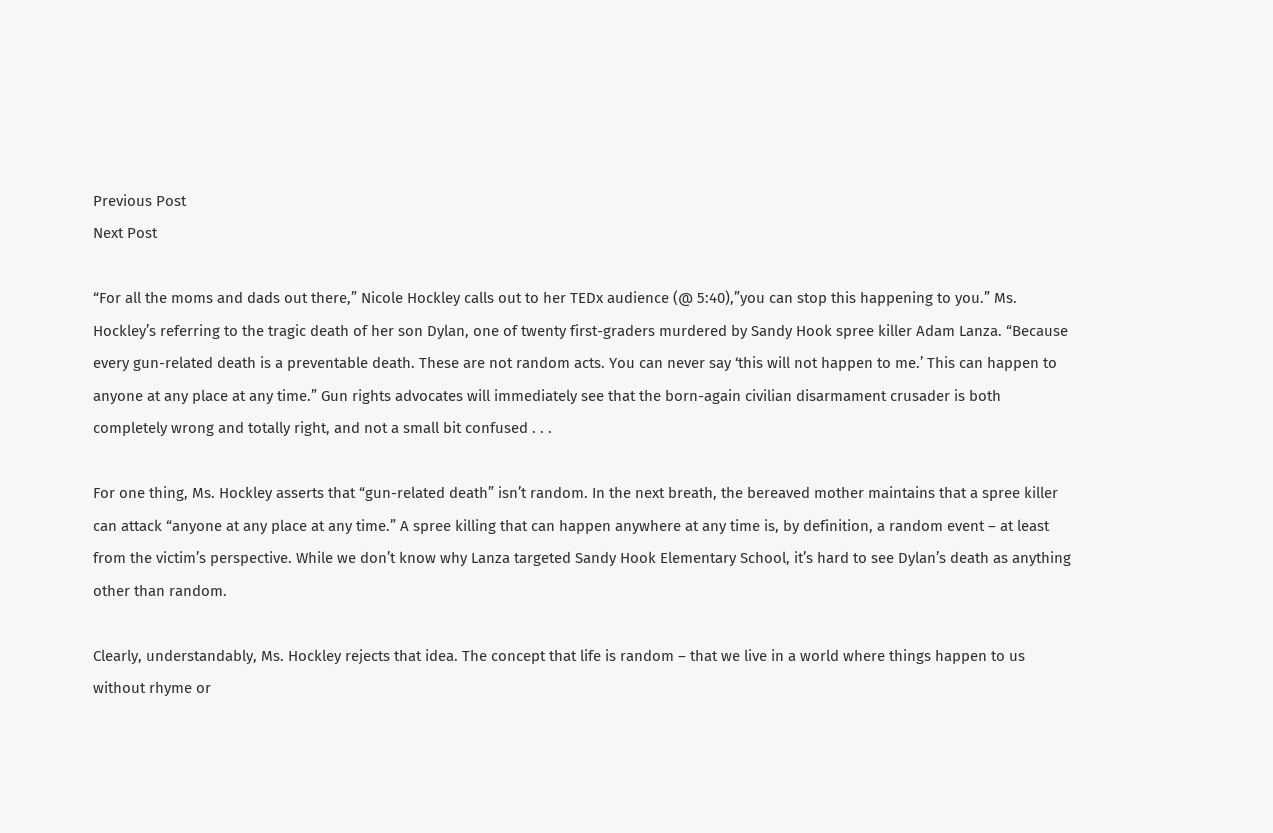Previous Post
Next Post

“For all the moms and dads out there,” Nicole Hockley calls out to her TEDx audience (@ 5:40),”you can stop this happening to you.” Ms. Hockley’s referring to the tragic death of her son Dylan, one of twenty first-graders murdered by Sandy Hook spree killer Adam Lanza. “Because every gun-related death is a preventable death. These are not random acts. You can never say ‘this will not happen to me.’ This can happen to anyone at any place at any time.” Gun rights advocates will immediately see that the born-again civilian disarmament crusader is both completely wrong and totally right, and not a small bit confused . . .

For one thing, Ms. Hockley asserts that “gun-related death” isn’t random. In the next breath, the bereaved mother maintains that a spree killer can attack “anyone at any place at any time.” A spree killing that can happen anywhere at any time is, by definition, a random event – at least from the victim’s perspective. While we don’t know why Lanza targeted Sandy Hook Elementary School, it’s hard to see Dylan’s death as anything other than random.

Clearly, understandably, Ms. Hockley rejects that idea. The concept that life is random – that we live in a world where things happen to us without rhyme or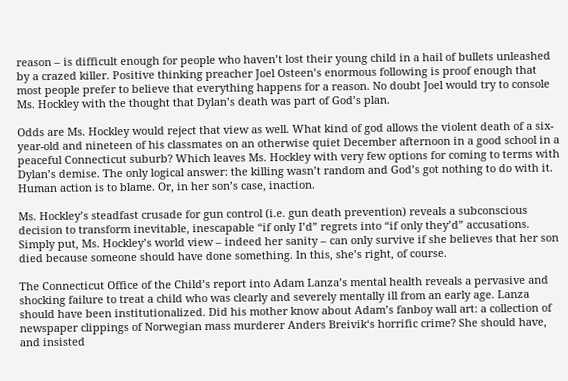reason – is difficult enough for people who haven’t lost their young child in a hail of bullets unleashed by a crazed killer. Positive thinking preacher Joel Osteen’s enormous following is proof enough that most people prefer to believe that everything happens for a reason. No doubt Joel would try to console Ms. Hockley with the thought that Dylan’s death was part of God’s plan.

Odds are Ms. Hockley would reject that view as well. What kind of god allows the violent death of a six-year-old and nineteen of his classmates on an otherwise quiet December afternoon in a good school in a peaceful Connecticut suburb? Which leaves Ms. Hockley with very few options for coming to terms with Dylan’s demise. The only logical answer: the killing wasn’t random and God’s got nothing to do with it. Human action is to blame. Or, in her son’s case, inaction.

Ms. Hockley’s steadfast crusade for gun control (i.e. gun death prevention) reveals a subconscious decision to transform inevitable, inescapable “if only I’d” regrets into “if only they’d” accusations. Simply put, Ms. Hockley’s world view – indeed her sanity – can only survive if she believes that her son died because someone should have done something. In this, she’s right, of course.

The Connecticut Office of the Child’s report into Adam Lanza’s mental health reveals a pervasive and shocking failure to treat a child who was clearly and severely mentally ill from an early age. Lanza should have been institutionalized. Did his mother know about Adam’s fanboy wall art: a collection of newspaper clippings of Norwegian mass murderer Anders Breivik‘s horrific crime? She should have, and insisted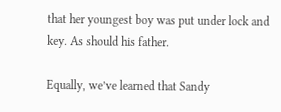that her youngest boy was put under lock and key. As should his father.

Equally, we’ve learned that Sandy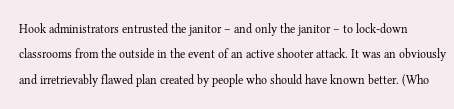Hook administrators entrusted the janitor – and only the janitor – to lock-down classrooms from the outside in the event of an active shooter attack. It was an obviously and irretrievably flawed plan created by people who should have known better. (Who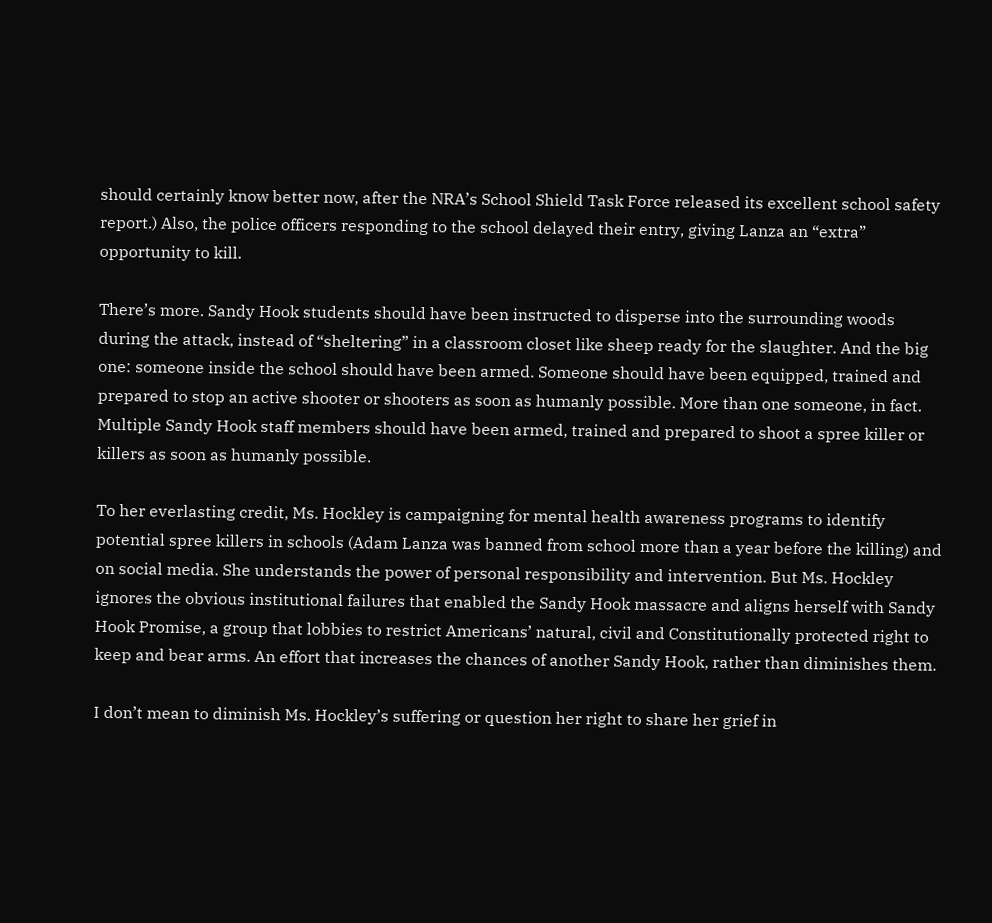should certainly know better now, after the NRA’s School Shield Task Force released its excellent school safety report.) Also, the police officers responding to the school delayed their entry, giving Lanza an “extra” opportunity to kill.

There’s more. Sandy Hook students should have been instructed to disperse into the surrounding woods during the attack, instead of “sheltering” in a classroom closet like sheep ready for the slaughter. And the big one: someone inside the school should have been armed. Someone should have been equipped, trained and prepared to stop an active shooter or shooters as soon as humanly possible. More than one someone, in fact. Multiple Sandy Hook staff members should have been armed, trained and prepared to shoot a spree killer or killers as soon as humanly possible.

To her everlasting credit, Ms. Hockley is campaigning for mental health awareness programs to identify potential spree killers in schools (Adam Lanza was banned from school more than a year before the killing) and on social media. She understands the power of personal responsibility and intervention. But Ms. Hockley ignores the obvious institutional failures that enabled the Sandy Hook massacre and aligns herself with Sandy Hook Promise, a group that lobbies to restrict Americans’ natural, civil and Constitutionally protected right to keep and bear arms. An effort that increases the chances of another Sandy Hook, rather than diminishes them.

I don’t mean to diminish Ms. Hockley’s suffering or question her right to share her grief in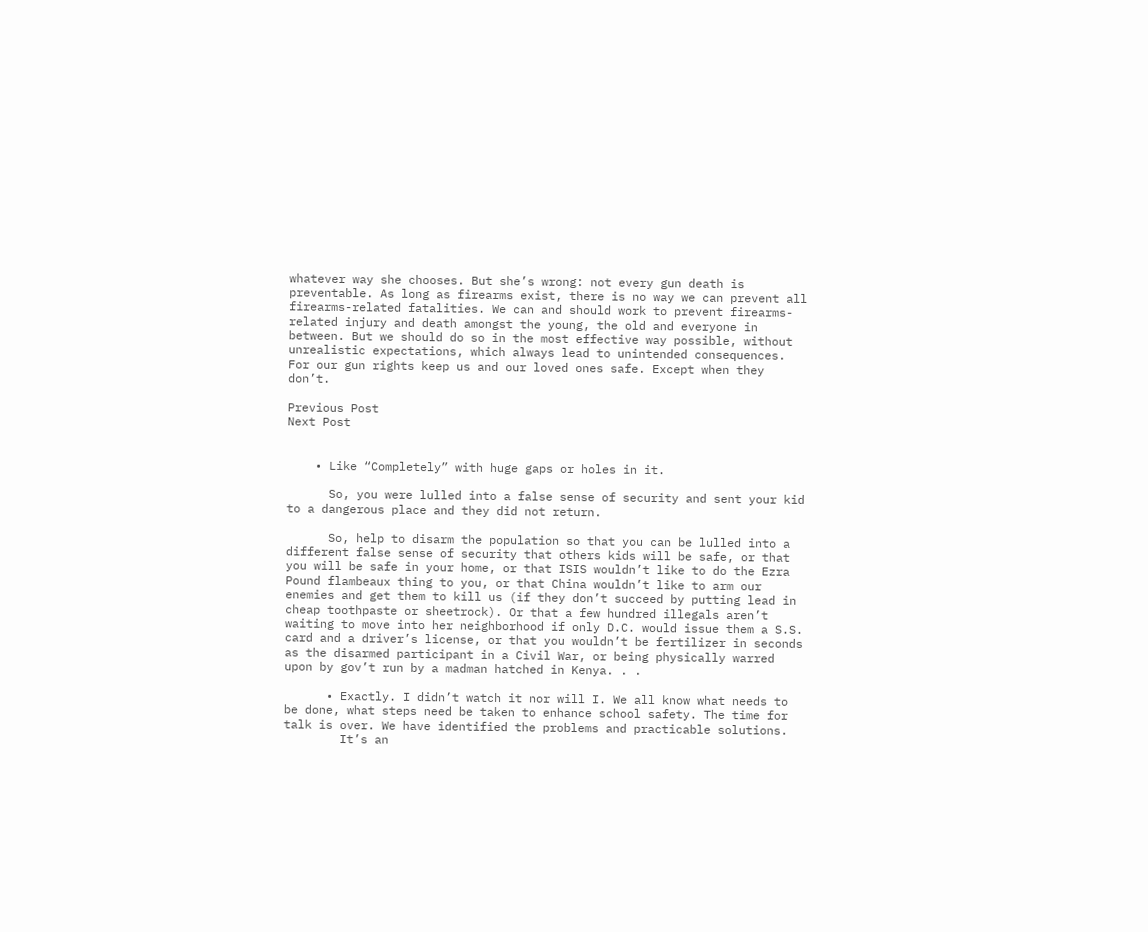whatever way she chooses. But she’s wrong: not every gun death is preventable. As long as firearms exist, there is no way we can prevent all firearms-related fatalities. We can and should work to prevent firearms-related injury and death amongst the young, the old and everyone in between. But we should do so in the most effective way possible, without unrealistic expectations, which always lead to unintended consequences. For our gun rights keep us and our loved ones safe. Except when they don’t.

Previous Post
Next Post


    • Like “Completely” with huge gaps or holes in it.

      So, you were lulled into a false sense of security and sent your kid to a dangerous place and they did not return.

      So, help to disarm the population so that you can be lulled into a different false sense of security that others kids will be safe, or that you will be safe in your home, or that ISIS wouldn’t like to do the Ezra Pound flambeaux thing to you, or that China wouldn’t like to arm our enemies and get them to kill us (if they don’t succeed by putting lead in cheap toothpaste or sheetrock). Or that a few hundred illegals aren’t waiting to move into her neighborhood if only D.C. would issue them a S.S. card and a driver’s license, or that you wouldn’t be fertilizer in seconds as the disarmed participant in a Civil War, or being physically warred upon by gov’t run by a madman hatched in Kenya. . .

      • Exactly. I didn’t watch it nor will I. We all know what needs to be done, what steps need be taken to enhance school safety. The time for talk is over. We have identified the problems and practicable solutions.
        It’s an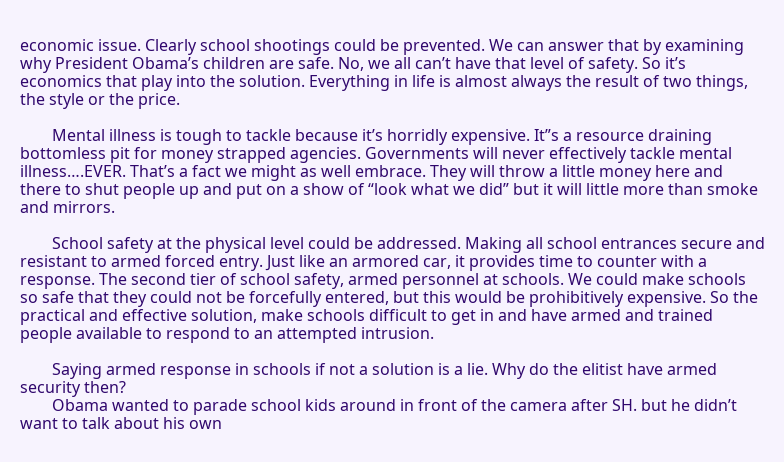economic issue. Clearly school shootings could be prevented. We can answer that by examining why President Obama’s children are safe. No, we all can’t have that level of safety. So it’s economics that play into the solution. Everything in life is almost always the result of two things, the style or the price.

        Mental illness is tough to tackle because it’s horridly expensive. It”s a resource draining bottomless pit for money strapped agencies. Governments will never effectively tackle mental illness….EVER. That’s a fact we might as well embrace. They will throw a little money here and there to shut people up and put on a show of “look what we did” but it will little more than smoke and mirrors.

        School safety at the physical level could be addressed. Making all school entrances secure and resistant to armed forced entry. Just like an armored car, it provides time to counter with a response. The second tier of school safety, armed personnel at schools. We could make schools so safe that they could not be forcefully entered, but this would be prohibitively expensive. So the practical and effective solution, make schools difficult to get in and have armed and trained people available to respond to an attempted intrusion.

        Saying armed response in schools if not a solution is a lie. Why do the elitist have armed security then?
        Obama wanted to parade school kids around in front of the camera after SH. but he didn’t want to talk about his own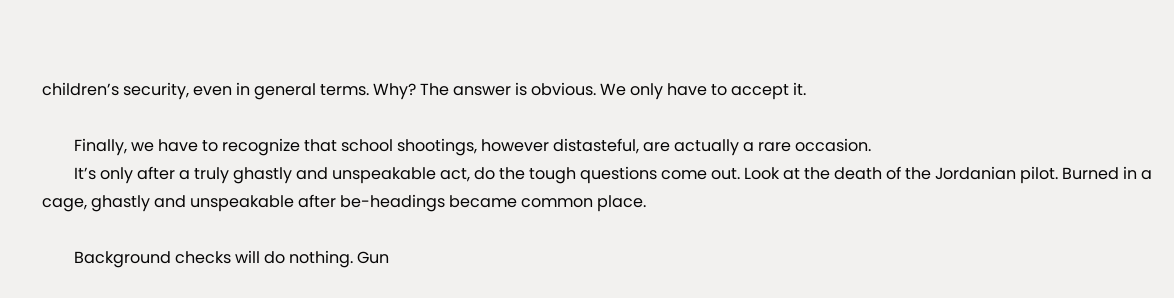children’s security, even in general terms. Why? The answer is obvious. We only have to accept it.

        Finally, we have to recognize that school shootings, however distasteful, are actually a rare occasion.
        It’s only after a truly ghastly and unspeakable act, do the tough questions come out. Look at the death of the Jordanian pilot. Burned in a cage, ghastly and unspeakable after be-headings became common place.

        Background checks will do nothing. Gun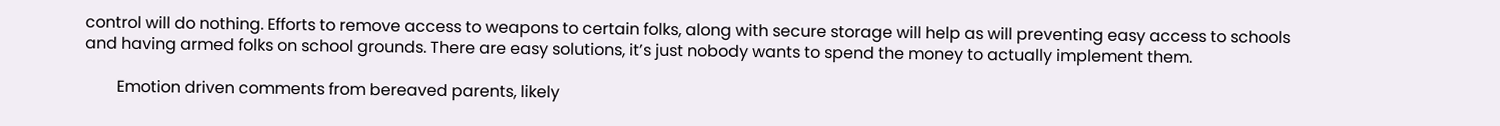control will do nothing. Efforts to remove access to weapons to certain folks, along with secure storage will help as will preventing easy access to schools and having armed folks on school grounds. There are easy solutions, it’s just nobody wants to spend the money to actually implement them.

        Emotion driven comments from bereaved parents, likely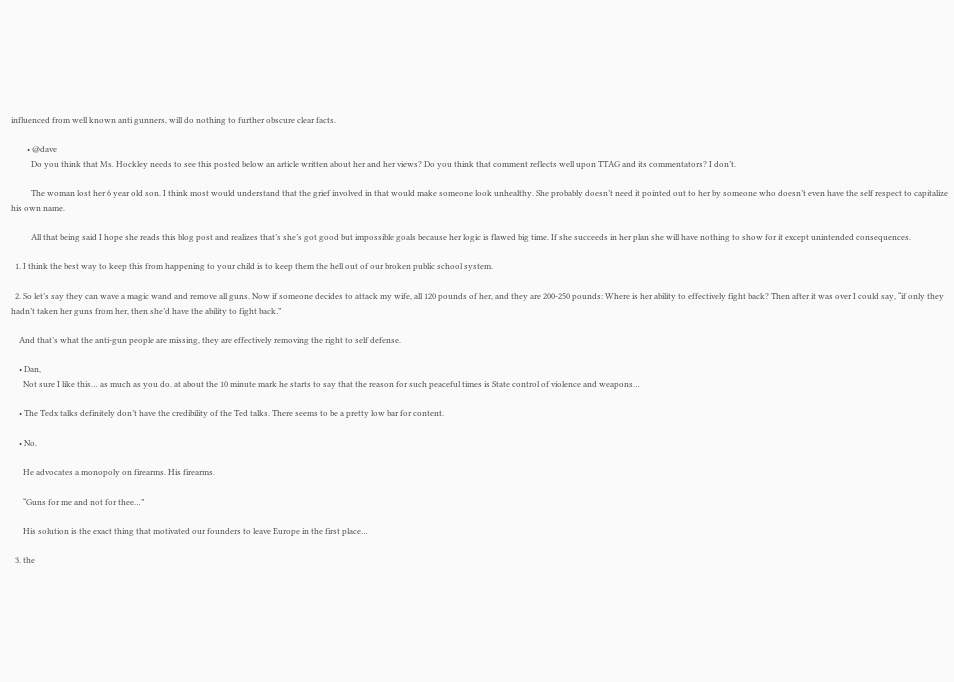influenced from well known anti gunners, will do nothing to further obscure clear facts.

        • @dave
          Do you think that Ms. Hockley needs to see this posted below an article written about her and her views? Do you think that comment reflects well upon TTAG and its commentators? I don’t.

          The woman lost her 6 year old son. I think most would understand that the grief involved in that would make someone look unhealthy. She probably doesn’t need it pointed out to her by someone who doesn’t even have the self respect to capitalize his own name.

          All that being said I hope she reads this blog post and realizes that’s she’s got good but impossible goals because her logic is flawed big time. If she succeeds in her plan she will have nothing to show for it except unintended consequences.

  1. I think the best way to keep this from happening to your child is to keep them the hell out of our broken public school system.

  2. So let’s say they can wave a magic wand and remove all guns. Now if someone decides to attack my wife, all 120 pounds of her, and they are 200-250 pounds: Where is her ability to effectively fight back? Then after it was over I could say, “if only they hadn’t taken her guns from her, then she’d have the ability to fight back.”

    And that’s what the anti-gun people are missing, they are effectively removing the right to self defense.

    • Dan,
      Not sure I like this… as much as you do. at about the 10 minute mark he starts to say that the reason for such peaceful times is State control of violence and weapons…

    • The Tedx talks definitely don’t have the credibility of the Ted talks. There seems to be a pretty low bar for content.

    • No.

      He advocates a monopoly on firearms. His firearms.

      “Guns for me and not for thee…”

      His solution is the exact thing that motivated our founders to leave Europe in the first place…

  3. the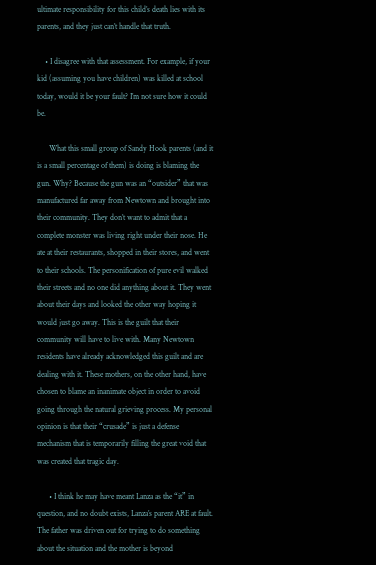ultimate responsibility for this child’s death lies with its parents, and they just can’t handle that truth.

    • I disagree with that assessment. For example, if your kid (assuming you have children) was killed at school today, would it be your fault? I’m not sure how it could be.

      What this small group of Sandy Hook parents (and it is a small percentage of them) is doing is blaming the gun. Why? Because the gun was an “outsider” that was manufactured far away from Newtown and brought into their community. They don’t want to admit that a complete monster was living right under their nose. He ate at their restaurants, shopped in their stores, and went to their schools. The personification of pure evil walked their streets and no one did anything about it. They went about their days and looked the other way hoping it would just go away. This is the guilt that their community will have to live with. Many Newtown residents have already acknowledged this guilt and are dealing with it. These mothers, on the other hand, have chosen to blame an inanimate object in order to avoid going through the natural grieving process. My personal opinion is that their “crusade” is just a defense mechanism that is temporarily filling the great void that was created that tragic day.

      • I think he may have meant Lanza as the “it” in question, and no doubt exists, Lanza’s parent ARE at fault. The father was driven out for trying to do something about the situation and the mother is beyond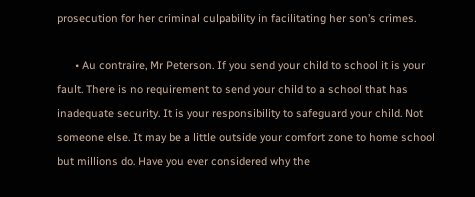prosecution for her criminal culpability in facilitating her son’s crimes.

      • Au contraire, Mr Peterson. If you send your child to school it is your fault. There is no requirement to send your child to a school that has inadequate security. It is your responsibility to safeguard your child. Not someone else. It may be a little outside your comfort zone to home school but millions do. Have you ever considered why the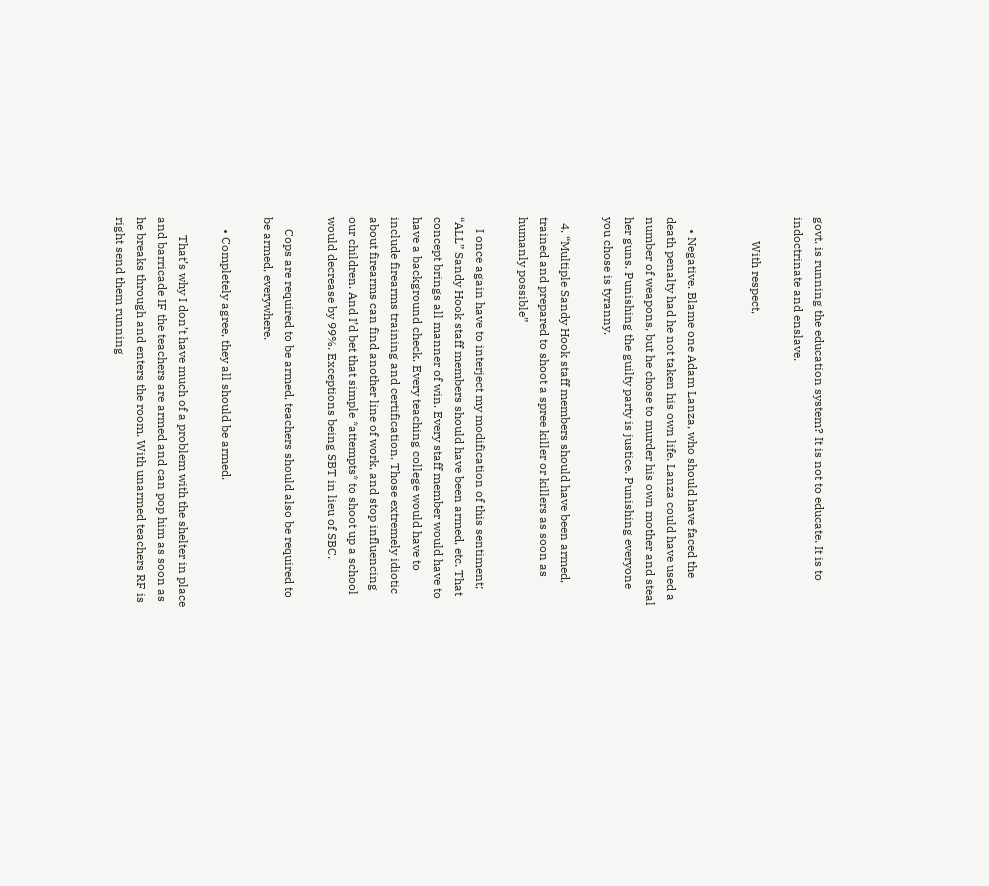govt. is running the education system? It is not to educate. It is to indoctrinate and enslave.

        With respect,


    • Negative. Blame one Adam Lanza, who should have faced the death penalty had he not taken his own life. Lanza could have used a number of weapons, but he chose to murder his own mother and steal her guns. Punishing the guilty party is justice. Punishing everyone you chose is tyranny.

  4. “Multiple Sandy Hook staff members should have been armed, trained and prepared to shoot a spree killer or killers as soon as humanly possible”

    I once again have to interject my modification of this sentiment; “ALL” Sandy Hook staff members should have been armed, etc. That concept brings all manner of win. Every staff member would have to have a background check. Every teaching college would have to include firearms training and certification. Those extremely idiotic about firearms can find another line of work, and stop influencing our children. And I’d bet that simple *attempts* to shoot up a school would decrease by 99%. Exceptions being SBT in lieu of SBC.

    Cops are required to be armed, teachers should also be required to be armed, everywhere.

    • Completely agree, they all should be armed.

      That’s why I don’t have much of a problem with the shelter in place and barricade IF the teachers are armed and can pop him as soon as he breaks through and enters the room. With unarmed teachers RF is right send them running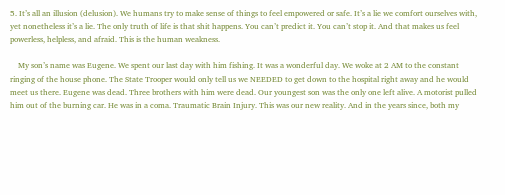5. It’s all an illusion (delusion). We humans try to make sense of things to feel empowered or safe. It’s a lie we comfort ourselves with, yet nonetheless it’s a lie. The only truth of life is that shit happens. You can’t predict it. You can’t stop it. And that makes us feel powerless, helpless, and afraid. This is the human weakness.

    My son’s name was Eugene. We spent our last day with him fishing. It was a wonderful day. We woke at 2 AM to the constant ringing of the house phone. The State Trooper would only tell us we NEEDED to get down to the hospital right away and he would meet us there. Eugene was dead. Three brothers with him were dead. Our youngest son was the only one left alive. A motorist pulled him out of the burning car. He was in a coma. Traumatic Brain Injury. This was our new reality. And in the years since, both my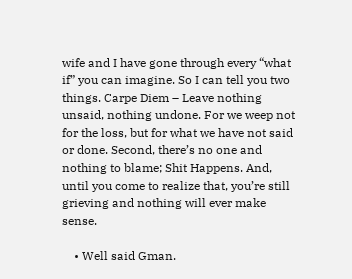wife and I have gone through every “what if” you can imagine. So I can tell you two things. Carpe Diem – Leave nothing unsaid, nothing undone. For we weep not for the loss, but for what we have not said or done. Second, there’s no one and nothing to blame; Shit Happens. And, until you come to realize that, you’re still grieving and nothing will ever make sense.

    • Well said Gman.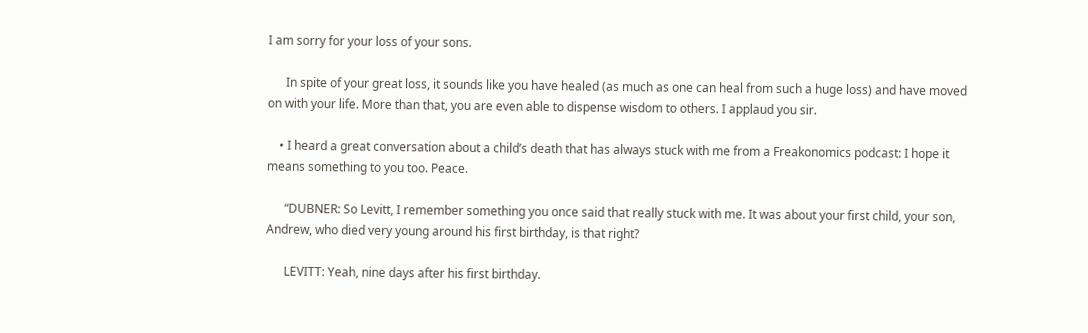I am sorry for your loss of your sons.

      In spite of your great loss, it sounds like you have healed (as much as one can heal from such a huge loss) and have moved on with your life. More than that, you are even able to dispense wisdom to others. I applaud you sir.

    • I heard a great conversation about a child’s death that has always stuck with me from a Freakonomics podcast: I hope it means something to you too. Peace.

      “DUBNER: So Levitt, I remember something you once said that really stuck with me. It was about your first child, your son, Andrew, who died very young around his first birthday, is that right?

      LEVITT: Yeah, nine days after his first birthday.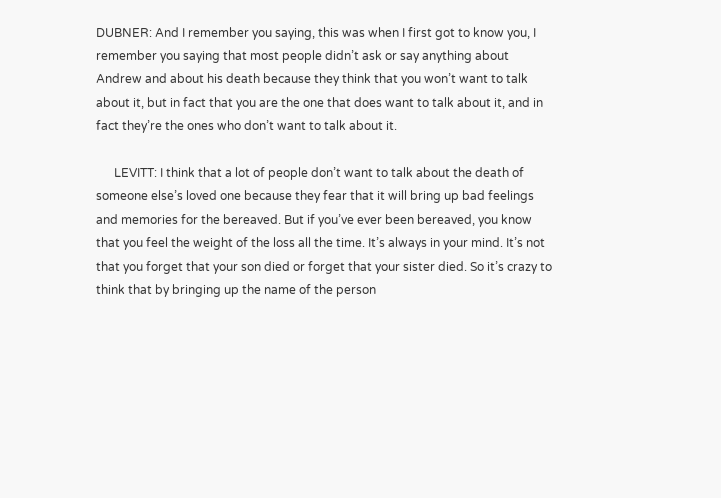DUBNER: And I remember you saying, this was when I first got to know you, I remember you saying that most people didn’t ask or say anything about Andrew and about his death because they think that you won’t want to talk about it, but in fact that you are the one that does want to talk about it, and in fact they’re the ones who don’t want to talk about it.

      LEVITT: I think that a lot of people don’t want to talk about the death of someone else’s loved one because they fear that it will bring up bad feelings and memories for the bereaved. But if you’ve ever been bereaved, you know that you feel the weight of the loss all the time. It’s always in your mind. It’s not that you forget that your son died or forget that your sister died. So it’s crazy to think that by bringing up the name of the person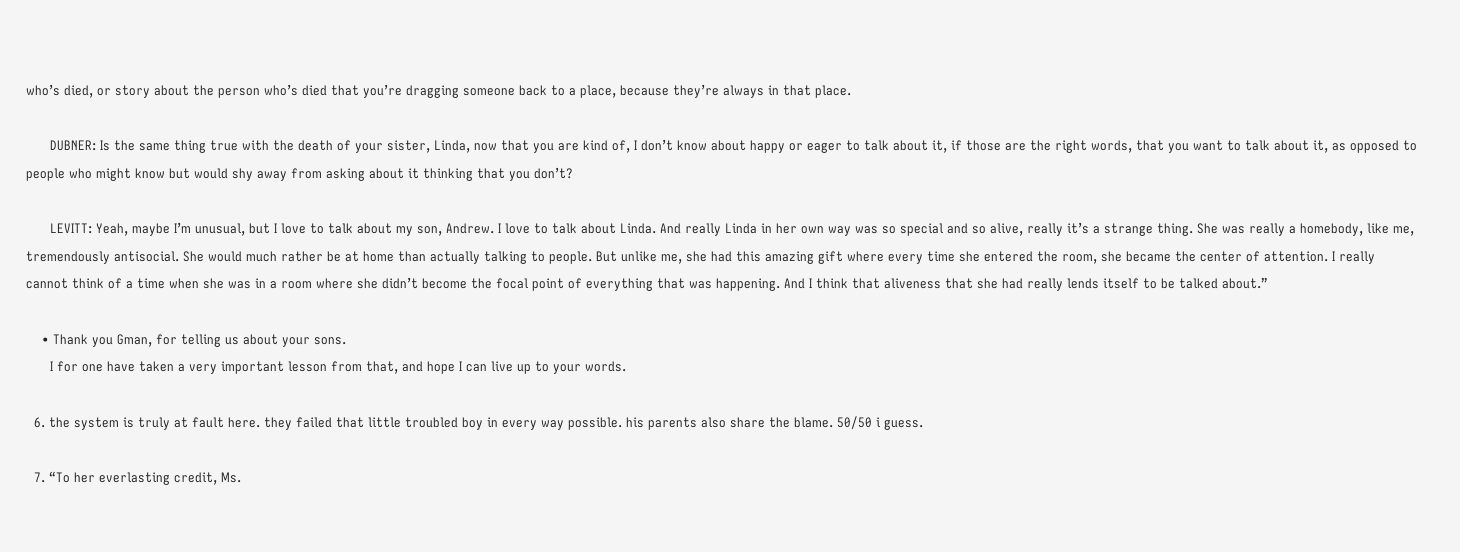who’s died, or story about the person who’s died that you’re dragging someone back to a place, because they’re always in that place.

      DUBNER: Is the same thing true with the death of your sister, Linda, now that you are kind of, I don’t know about happy or eager to talk about it, if those are the right words, that you want to talk about it, as opposed to people who might know but would shy away from asking about it thinking that you don’t?

      LEVITT: Yeah, maybe I’m unusual, but I love to talk about my son, Andrew. I love to talk about Linda. And really Linda in her own way was so special and so alive, really it’s a strange thing. She was really a homebody, like me, tremendously antisocial. She would much rather be at home than actually talking to people. But unlike me, she had this amazing gift where every time she entered the room, she became the center of attention. I really cannot think of a time when she was in a room where she didn’t become the focal point of everything that was happening. And I think that aliveness that she had really lends itself to be talked about.”

    • Thank you Gman, for telling us about your sons.
      I for one have taken a very important lesson from that, and hope I can live up to your words.

  6. the system is truly at fault here. they failed that little troubled boy in every way possible. his parents also share the blame. 50/50 i guess.

  7. “To her everlasting credit, Ms.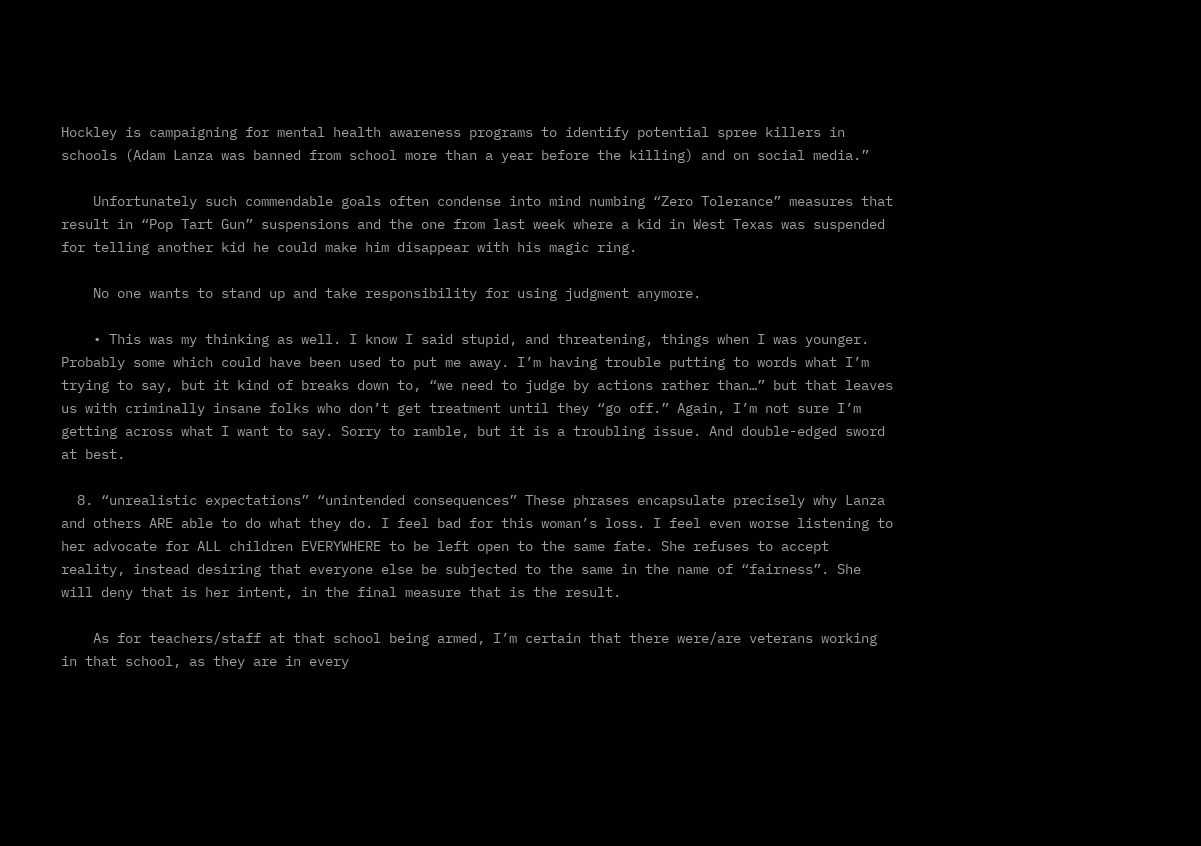Hockley is campaigning for mental health awareness programs to identify potential spree killers in schools (Adam Lanza was banned from school more than a year before the killing) and on social media.”

    Unfortunately such commendable goals often condense into mind numbing “Zero Tolerance” measures that result in “Pop Tart Gun” suspensions and the one from last week where a kid in West Texas was suspended for telling another kid he could make him disappear with his magic ring.

    No one wants to stand up and take responsibility for using judgment anymore.

    • This was my thinking as well. I know I said stupid, and threatening, things when I was younger. Probably some which could have been used to put me away. I’m having trouble putting to words what I’m trying to say, but it kind of breaks down to, “we need to judge by actions rather than…” but that leaves us with criminally insane folks who don’t get treatment until they “go off.” Again, I’m not sure I’m getting across what I want to say. Sorry to ramble, but it is a troubling issue. And double-edged sword at best.

  8. “unrealistic expectations” “unintended consequences” These phrases encapsulate precisely why Lanza and others ARE able to do what they do. I feel bad for this woman’s loss. I feel even worse listening to her advocate for ALL children EVERYWHERE to be left open to the same fate. She refuses to accept reality, instead desiring that everyone else be subjected to the same in the name of “fairness”. She will deny that is her intent, in the final measure that is the result.

    As for teachers/staff at that school being armed, I’m certain that there were/are veterans working in that school, as they are in every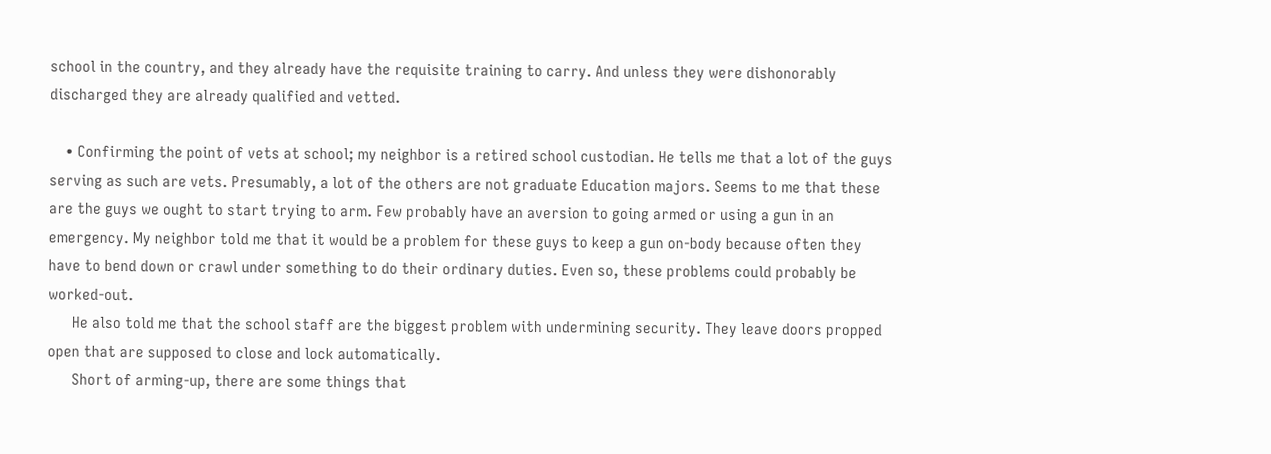school in the country, and they already have the requisite training to carry. And unless they were dishonorably discharged they are already qualified and vetted.

    • Confirming the point of vets at school; my neighbor is a retired school custodian. He tells me that a lot of the guys serving as such are vets. Presumably, a lot of the others are not graduate Education majors. Seems to me that these are the guys we ought to start trying to arm. Few probably have an aversion to going armed or using a gun in an emergency. My neighbor told me that it would be a problem for these guys to keep a gun on-body because often they have to bend down or crawl under something to do their ordinary duties. Even so, these problems could probably be worked-out.
      He also told me that the school staff are the biggest problem with undermining security. They leave doors propped open that are supposed to close and lock automatically.
      Short of arming-up, there are some things that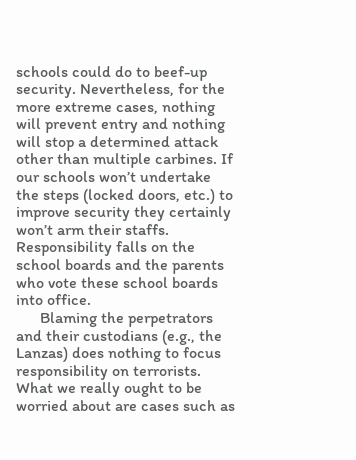schools could do to beef-up security. Nevertheless, for the more extreme cases, nothing will prevent entry and nothing will stop a determined attack other than multiple carbines. If our schools won’t undertake the steps (locked doors, etc.) to improve security they certainly won’t arm their staffs. Responsibility falls on the school boards and the parents who vote these school boards into office.
      Blaming the perpetrators and their custodians (e.g., the Lanzas) does nothing to focus responsibility on terrorists. What we really ought to be worried about are cases such as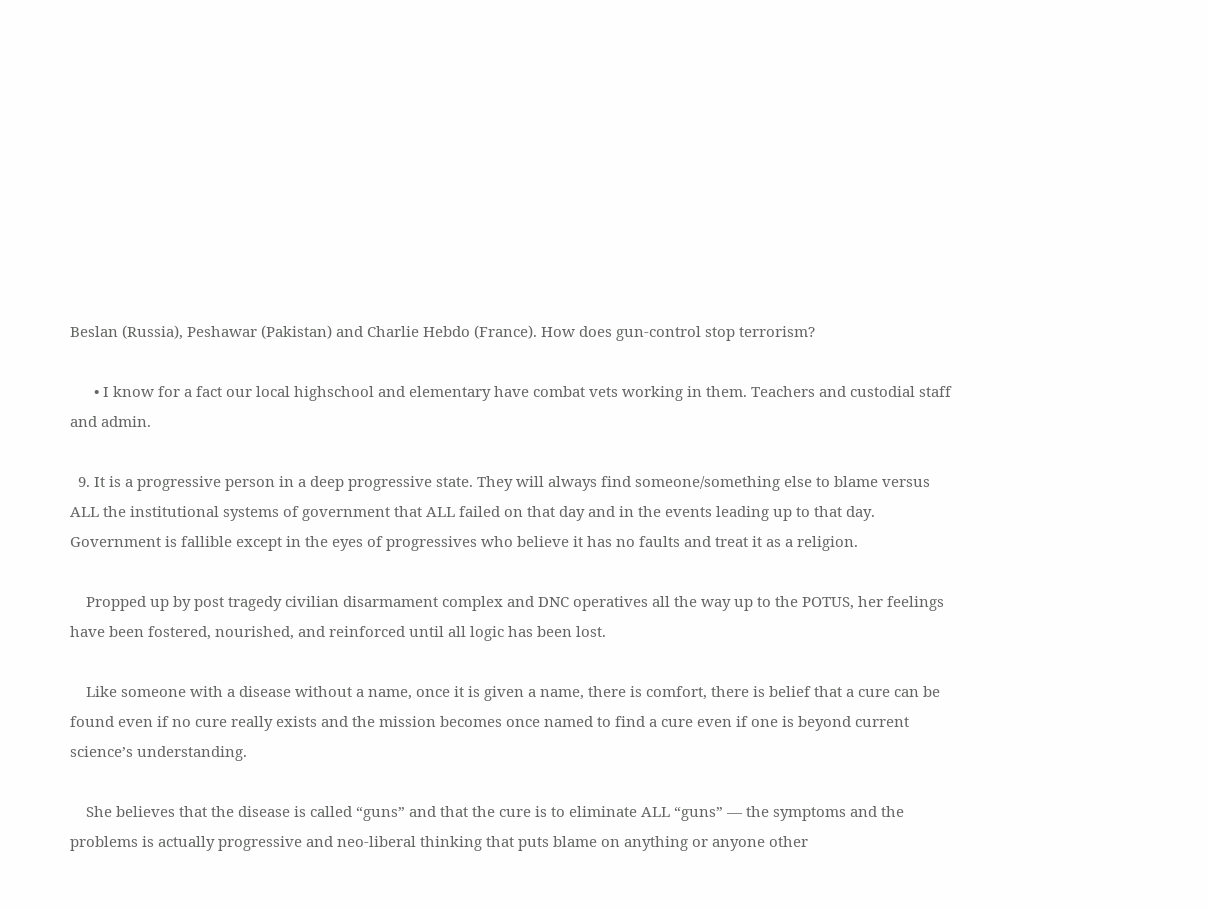Beslan (Russia), Peshawar (Pakistan) and Charlie Hebdo (France). How does gun-control stop terrorism?

      • I know for a fact our local highschool and elementary have combat vets working in them. Teachers and custodial staff and admin.

  9. It is a progressive person in a deep progressive state. They will always find someone/something else to blame versus ALL the institutional systems of government that ALL failed on that day and in the events leading up to that day. Government is fallible except in the eyes of progressives who believe it has no faults and treat it as a religion.

    Propped up by post tragedy civilian disarmament complex and DNC operatives all the way up to the POTUS, her feelings have been fostered, nourished, and reinforced until all logic has been lost.

    Like someone with a disease without a name, once it is given a name, there is comfort, there is belief that a cure can be found even if no cure really exists and the mission becomes once named to find a cure even if one is beyond current science’s understanding.

    She believes that the disease is called “guns” and that the cure is to eliminate ALL “guns” — the symptoms and the problems is actually progressive and neo-liberal thinking that puts blame on anything or anyone other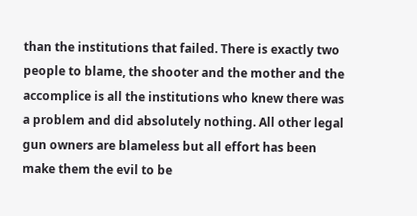than the institutions that failed. There is exactly two people to blame, the shooter and the mother and the accomplice is all the institutions who knew there was a problem and did absolutely nothing. All other legal gun owners are blameless but all effort has been make them the evil to be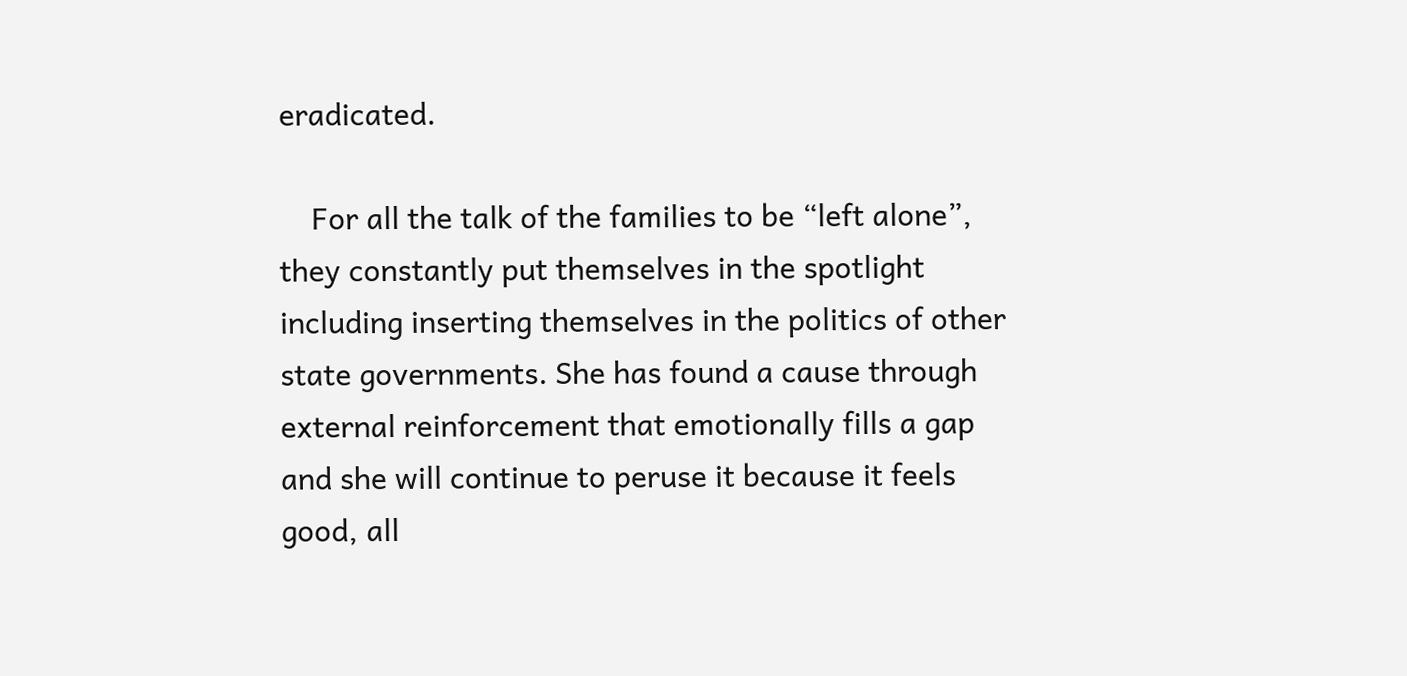eradicated.

    For all the talk of the families to be “left alone”, they constantly put themselves in the spotlight including inserting themselves in the politics of other state governments. She has found a cause through external reinforcement that emotionally fills a gap and she will continue to peruse it because it feels good, all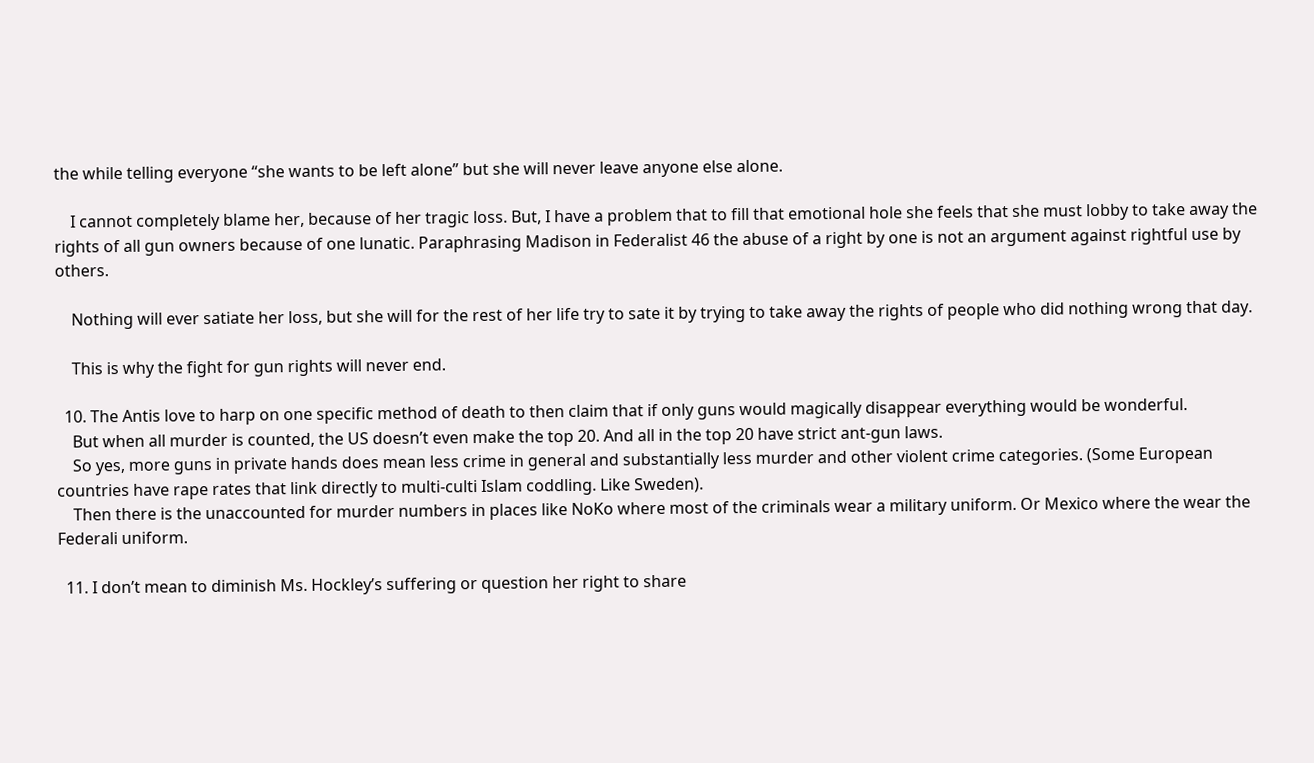the while telling everyone “she wants to be left alone” but she will never leave anyone else alone.

    I cannot completely blame her, because of her tragic loss. But, I have a problem that to fill that emotional hole she feels that she must lobby to take away the rights of all gun owners because of one lunatic. Paraphrasing Madison in Federalist 46 the abuse of a right by one is not an argument against rightful use by others.

    Nothing will ever satiate her loss, but she will for the rest of her life try to sate it by trying to take away the rights of people who did nothing wrong that day.

    This is why the fight for gun rights will never end.

  10. The Antis love to harp on one specific method of death to then claim that if only guns would magically disappear everything would be wonderful.
    But when all murder is counted, the US doesn’t even make the top 20. And all in the top 20 have strict ant-gun laws.
    So yes, more guns in private hands does mean less crime in general and substantially less murder and other violent crime categories. (Some European countries have rape rates that link directly to multi-culti Islam coddling. Like Sweden).
    Then there is the unaccounted for murder numbers in places like NoKo where most of the criminals wear a military uniform. Or Mexico where the wear the Federali uniform.

  11. I don’t mean to diminish Ms. Hockley’s suffering or question her right to share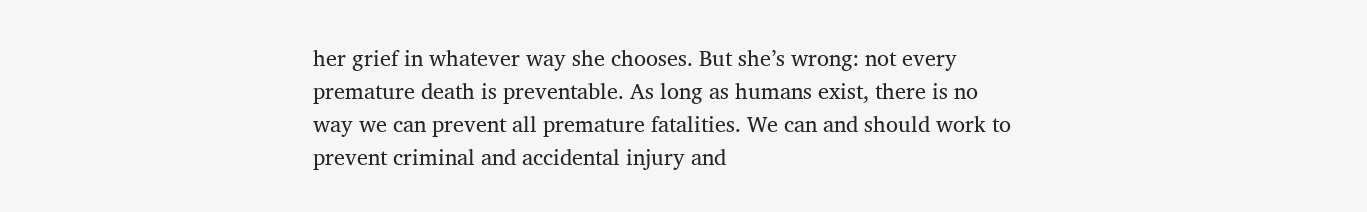her grief in whatever way she chooses. But she’s wrong: not every premature death is preventable. As long as humans exist, there is no way we can prevent all premature fatalities. We can and should work to prevent criminal and accidental injury and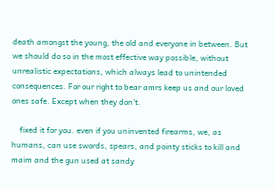death amongst the young, the old and everyone in between. But we should do so in the most effective way possible, without unrealistic expectations, which always lead to unintended consequences. For our right to bear amrs keep us and our loved ones safe. Except when they don’t.

    fixed it for you. even if you uninvented firearms, we, as humans, can use swords, spears, and pointy sticks to kill and maim and the gun used at sandy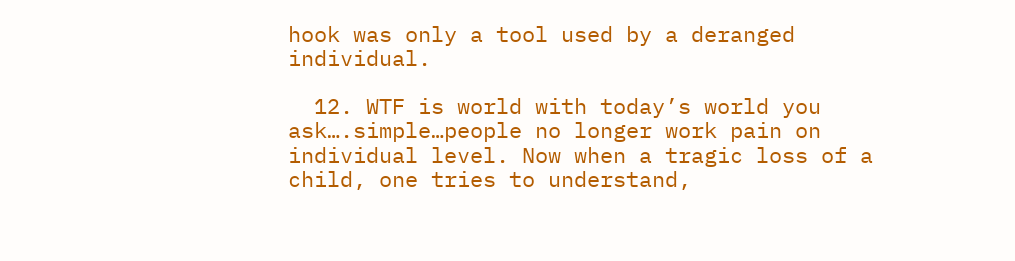hook was only a tool used by a deranged individual.

  12. WTF is world with today’s world you ask….simple…people no longer work pain on individual level. Now when a tragic loss of a child, one tries to understand,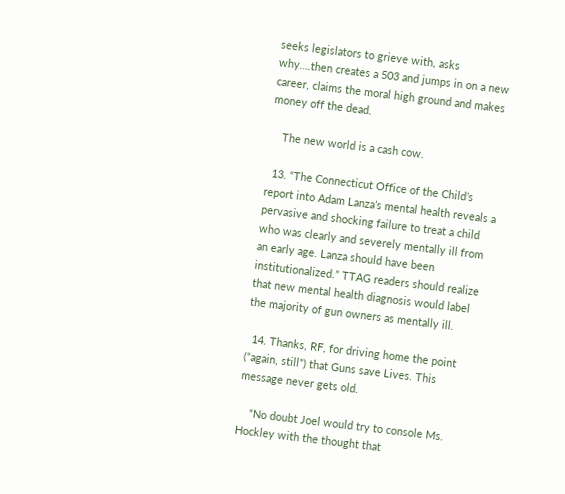seeks legislators to grieve with, asks why….then creates a 503 and jumps in on a new career, claims the moral high ground and makes money off the dead.

    The new world is a cash cow.

  13. “The Connecticut Office of the Child’s report into Adam Lanza’s mental health reveals a pervasive and shocking failure to treat a child who was clearly and severely mentally ill from an early age. Lanza should have been institutionalized.” TTAG readers should realize that new mental health diagnosis would label the majority of gun owners as mentally ill.

  14. Thanks, RF, for driving home the point (“again, still”) that Guns save Lives. This message never gets old.

    “No doubt Joel would try to console Ms. Hockley with the thought that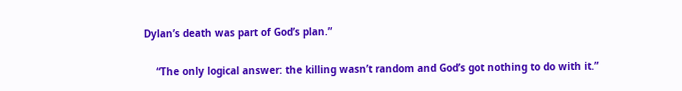Dylan’s death was part of God’s plan.”

    “The only logical answer: the killing wasn’t random and God’s got nothing to do with it.”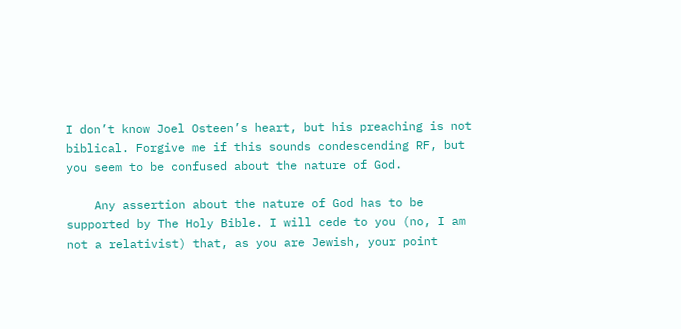I don’t know Joel Osteen’s heart, but his preaching is not biblical. Forgive me if this sounds condescending RF, but you seem to be confused about the nature of God.

    Any assertion about the nature of God has to be supported by The Holy Bible. I will cede to you (no, I am not a relativist) that, as you are Jewish, your point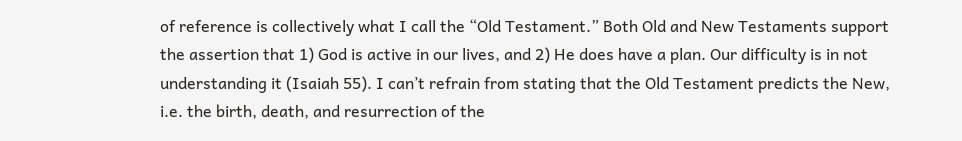of reference is collectively what I call the “Old Testament.” Both Old and New Testaments support the assertion that 1) God is active in our lives, and 2) He does have a plan. Our difficulty is in not understanding it (Isaiah 55). I can’t refrain from stating that the Old Testament predicts the New, i.e. the birth, death, and resurrection of the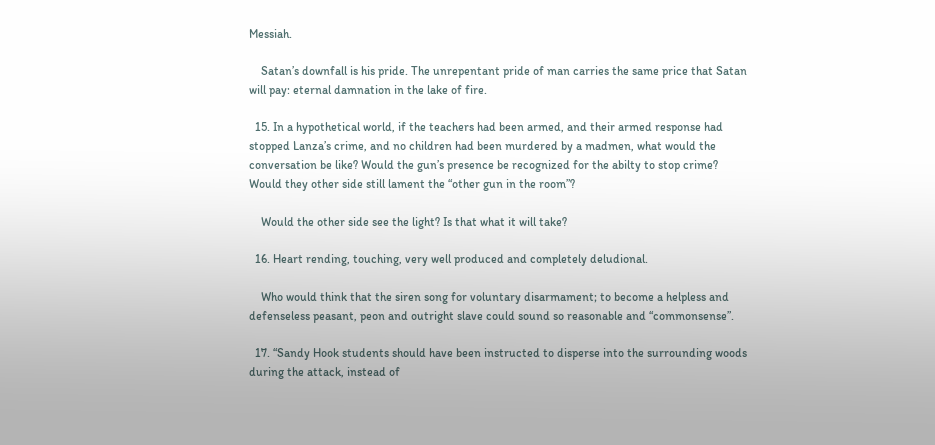Messiah.

    Satan’s downfall is his pride. The unrepentant pride of man carries the same price that Satan will pay: eternal damnation in the lake of fire.

  15. In a hypothetical world, if the teachers had been armed, and their armed response had stopped Lanza’s crime, and no children had been murdered by a madmen, what would the conversation be like? Would the gun’s presence be recognized for the abilty to stop crime? Would they other side still lament the “other gun in the room”?

    Would the other side see the light? Is that what it will take?

  16. Heart rending, touching, very well produced and completely deludional.

    Who would think that the siren song for voluntary disarmament; to become a helpless and defenseless peasant, peon and outright slave could sound so reasonable and “commonsense”.

  17. “Sandy Hook students should have been instructed to disperse into the surrounding woods during the attack, instead of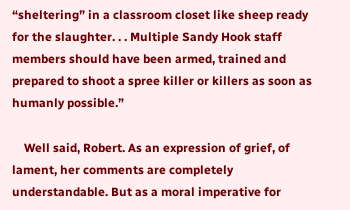“sheltering” in a classroom closet like sheep ready for the slaughter. . . Multiple Sandy Hook staff members should have been armed, trained and prepared to shoot a spree killer or killers as soon as humanly possible.”

    Well said, Robert. As an expression of grief, of lament, her comments are completely understandable. But as a moral imperative for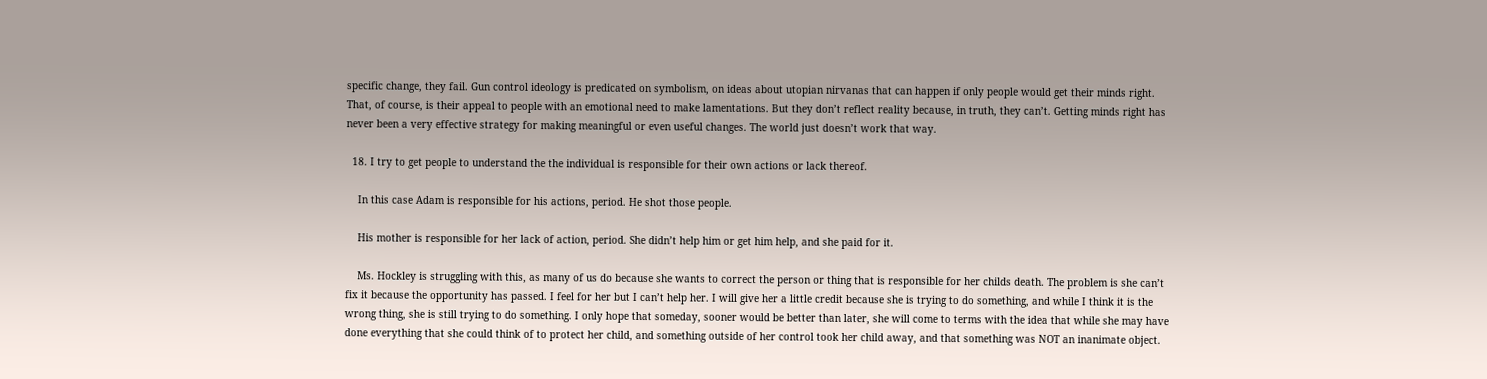specific change, they fail. Gun control ideology is predicated on symbolism, on ideas about utopian nirvanas that can happen if only people would get their minds right. That, of course, is their appeal to people with an emotional need to make lamentations. But they don’t reflect reality because, in truth, they can’t. Getting minds right has never been a very effective strategy for making meaningful or even useful changes. The world just doesn’t work that way.

  18. I try to get people to understand the the individual is responsible for their own actions or lack thereof.

    In this case Adam is responsible for his actions, period. He shot those people.

    His mother is responsible for her lack of action, period. She didn’t help him or get him help, and she paid for it.

    Ms. Hockley is struggling with this, as many of us do because she wants to correct the person or thing that is responsible for her childs death. The problem is she can’t fix it because the opportunity has passed. I feel for her but I can’t help her. I will give her a little credit because she is trying to do something, and while I think it is the wrong thing, she is still trying to do something. I only hope that someday, sooner would be better than later, she will come to terms with the idea that while she may have done everything that she could think of to protect her child, and something outside of her control took her child away, and that something was NOT an inanimate object.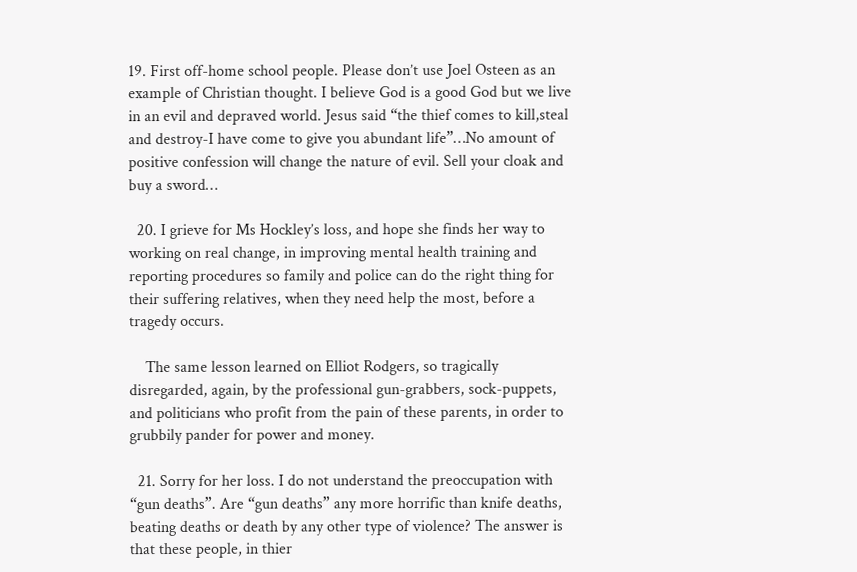19. First off-home school people. Please don’t use Joel Osteen as an example of Christian thought. I believe God is a good God but we live in an evil and depraved world. Jesus said “the thief comes to kill,steal and destroy-I have come to give you abundant life”…No amount of positive confession will change the nature of evil. Sell your cloak and buy a sword…

  20. I grieve for Ms Hockley’s loss, and hope she finds her way to working on real change, in improving mental health training and reporting procedures so family and police can do the right thing for their suffering relatives, when they need help the most, before a tragedy occurs.

    The same lesson learned on Elliot Rodgers, so tragically disregarded, again, by the professional gun-grabbers, sock-puppets, and politicians who profit from the pain of these parents, in order to grubbily pander for power and money.

  21. Sorry for her loss. I do not understand the preoccupation with “gun deaths”. Are “gun deaths” any more horrific than knife deaths, beating deaths or death by any other type of violence? The answer is that these people, in thier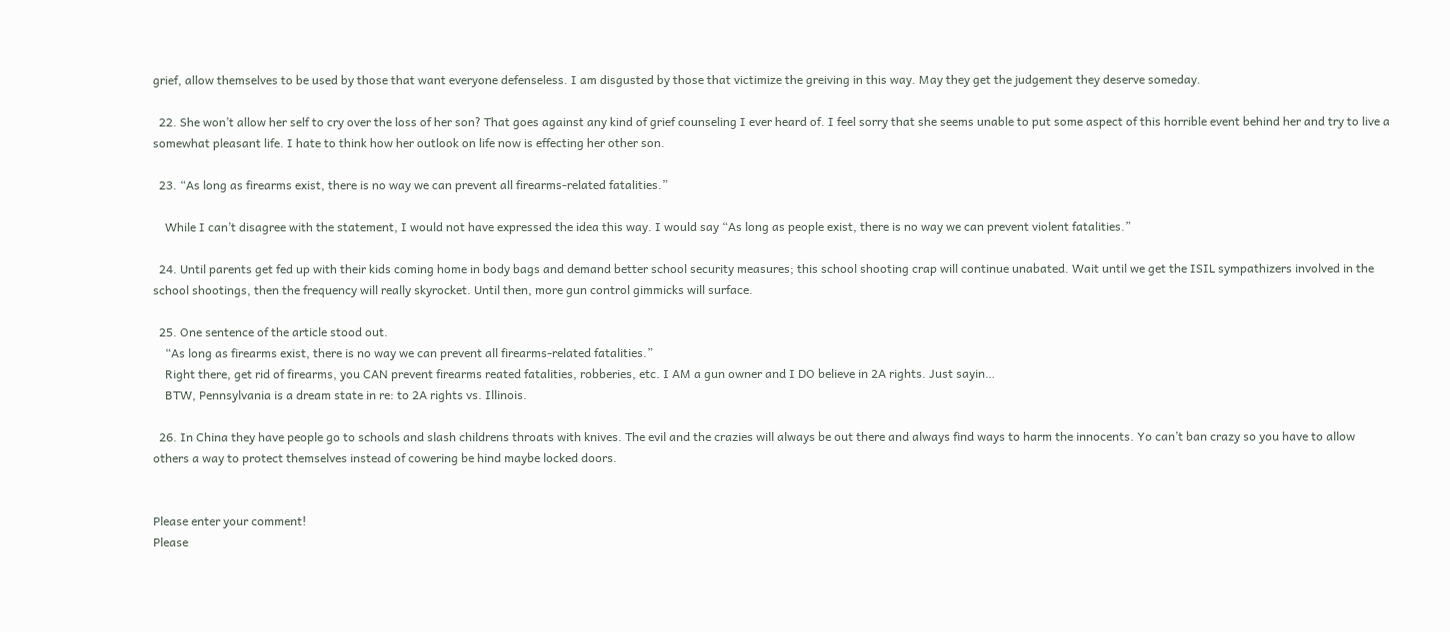grief, allow themselves to be used by those that want everyone defenseless. I am disgusted by those that victimize the greiving in this way. May they get the judgement they deserve someday.

  22. She won’t allow her self to cry over the loss of her son? That goes against any kind of grief counseling I ever heard of. I feel sorry that she seems unable to put some aspect of this horrible event behind her and try to live a somewhat pleasant life. I hate to think how her outlook on life now is effecting her other son.

  23. “As long as firearms exist, there is no way we can prevent all firearms-related fatalities.”

    While I can’t disagree with the statement, I would not have expressed the idea this way. I would say “As long as people exist, there is no way we can prevent violent fatalities.”

  24. Until parents get fed up with their kids coming home in body bags and demand better school security measures; this school shooting crap will continue unabated. Wait until we get the ISIL sympathizers involved in the school shootings, then the frequency will really skyrocket. Until then, more gun control gimmicks will surface.

  25. One sentence of the article stood out.
    “As long as firearms exist, there is no way we can prevent all firearms-related fatalities.”
    Right there, get rid of firearms, you CAN prevent firearms reated fatalities, robberies, etc. I AM a gun owner and I DO believe in 2A rights. Just sayin…
    BTW, Pennsylvania is a dream state in re: to 2A rights vs. Illinois.

  26. In China they have people go to schools and slash childrens throats with knives. The evil and the crazies will always be out there and always find ways to harm the innocents. Yo can’t ban crazy so you have to allow others a way to protect themselves instead of cowering be hind maybe locked doors.


Please enter your comment!
Please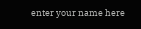enter your name here